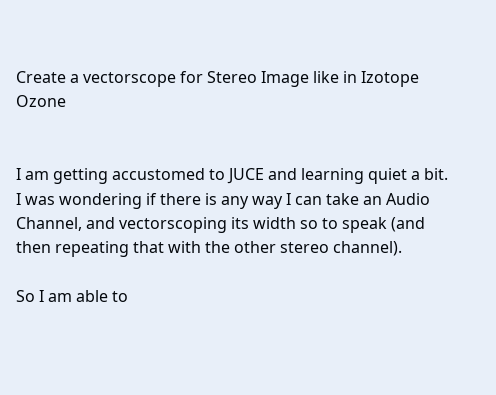Create a vectorscope for Stereo Image like in Izotope Ozone


I am getting accustomed to JUCE and learning quiet a bit. I was wondering if there is any way I can take an Audio Channel, and vectorscoping its width so to speak (and then repeating that with the other stereo channel).

So I am able to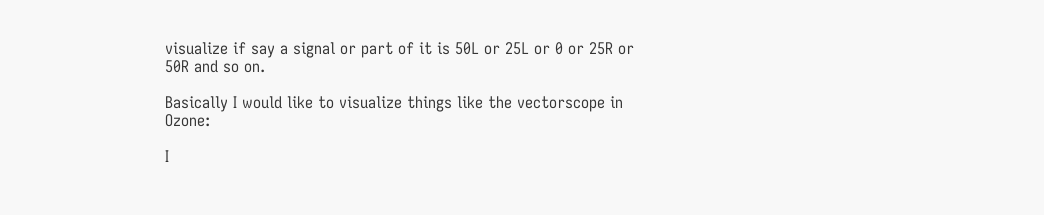visualize if say a signal or part of it is 50L or 25L or 0 or 25R or 50R and so on.

Basically I would like to visualize things like the vectorscope in Ozone:

I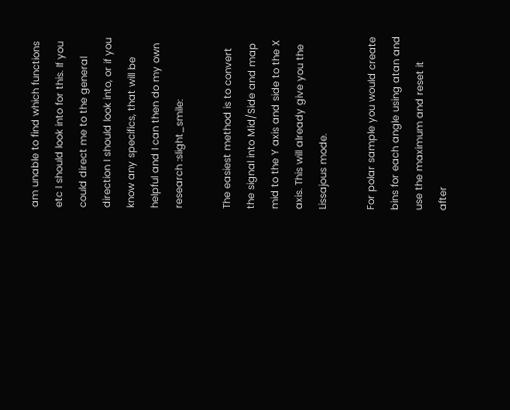am unable to find which functions etc I should look into for this. If you could direct me to the general direction I should look into, or if you know any specifics, that will be helpful and I can then do my own research :slight_smile:

The easiest method is to convert the signal into Mid/Side and map mid to the Y axis and side to the X axis. This will already give you the Lissajous mode.

For polar sample you would create bins for each angle using atan and use the maximum and reset it after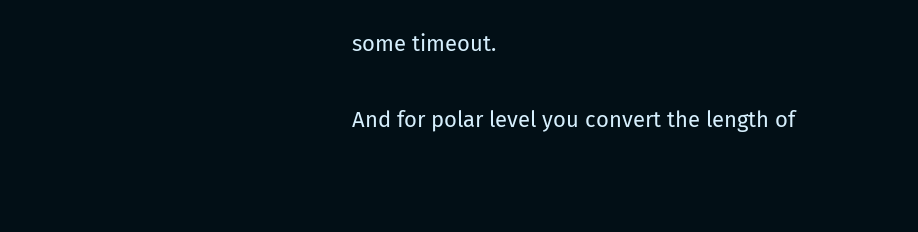some timeout.

And for polar level you convert the length of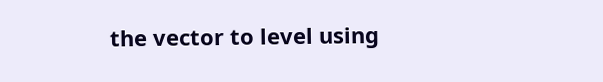the vector to level using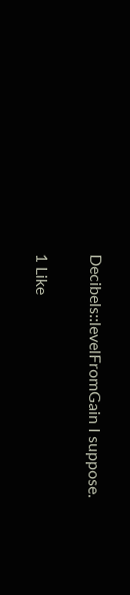Decibels::levelFromGain I suppose.

1 Like